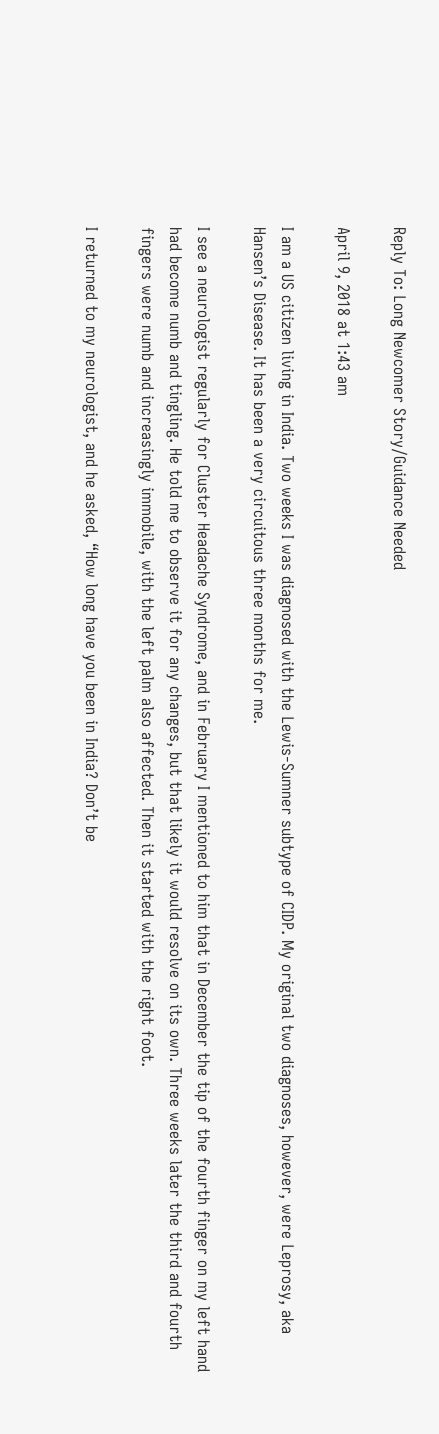Reply To: Long Newcomer Story/Guidance Needed

April 9, 2018 at 1:43 am

I am a US citizen living in India. Two weeks I was diagnosed with the Lewis-Sumner subtype of CIDP. My original two diagnoses, however, were Leprosy, aka Hansen’s Disease. It has been a very circuitous three months for me.

I see a neurologist regularly for Cluster Headache Syndrome, and in February I mentioned to him that in December the tip of the fourth finger on my left hand had become numb and tingling. He told me to observe it for any changes, but that likely it would resolve on its own. Three weeks later the third and fourth fingers were numb and increasingly immobile, with the left palm also affected. Then it started with the right foot.

I returned to my neurologist, and he asked, “How long have you been in India? Don’t be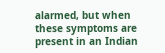alarmed, but when these symptoms are present in an Indian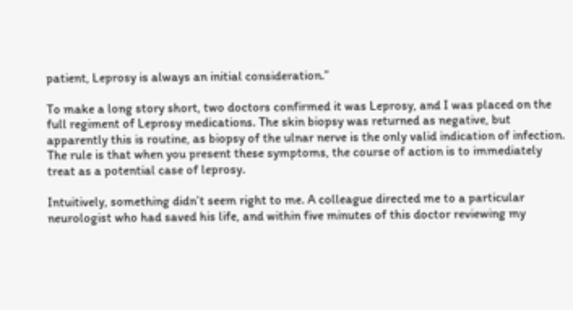patient, Leprosy is always an initial consideration.”

To make a long story short, two doctors confirmed it was Leprosy, and I was placed on the full regiment of Leprosy medications. The skin biopsy was returned as negative, but apparently this is routine, as biopsy of the ulnar nerve is the only valid indication of infection. The rule is that when you present these symptoms, the course of action is to immediately treat as a potential case of leprosy.

Intuitively, something didn’t seem right to me. A colleague directed me to a particular neurologist who had saved his life, and within five minutes of this doctor reviewing my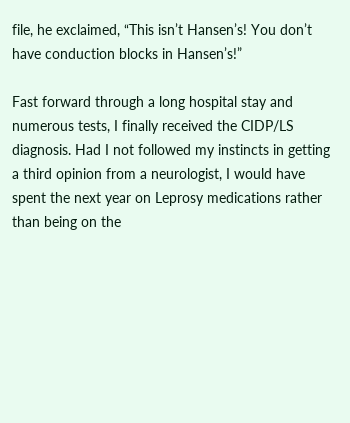file, he exclaimed, “This isn’t Hansen’s! You don’t have conduction blocks in Hansen’s!”

Fast forward through a long hospital stay and numerous tests, I finally received the CIDP/LS diagnosis. Had I not followed my instincts in getting a third opinion from a neurologist, I would have spent the next year on Leprosy medications rather than being on the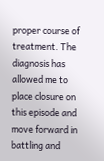proper course of treatment. The diagnosis has allowed me to place closure on this episode and move forward in battling and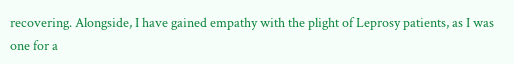recovering. Alongside, I have gained empathy with the plight of Leprosy patients, as I was one for a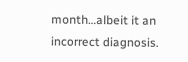month…albeit it an incorrect diagnosis.